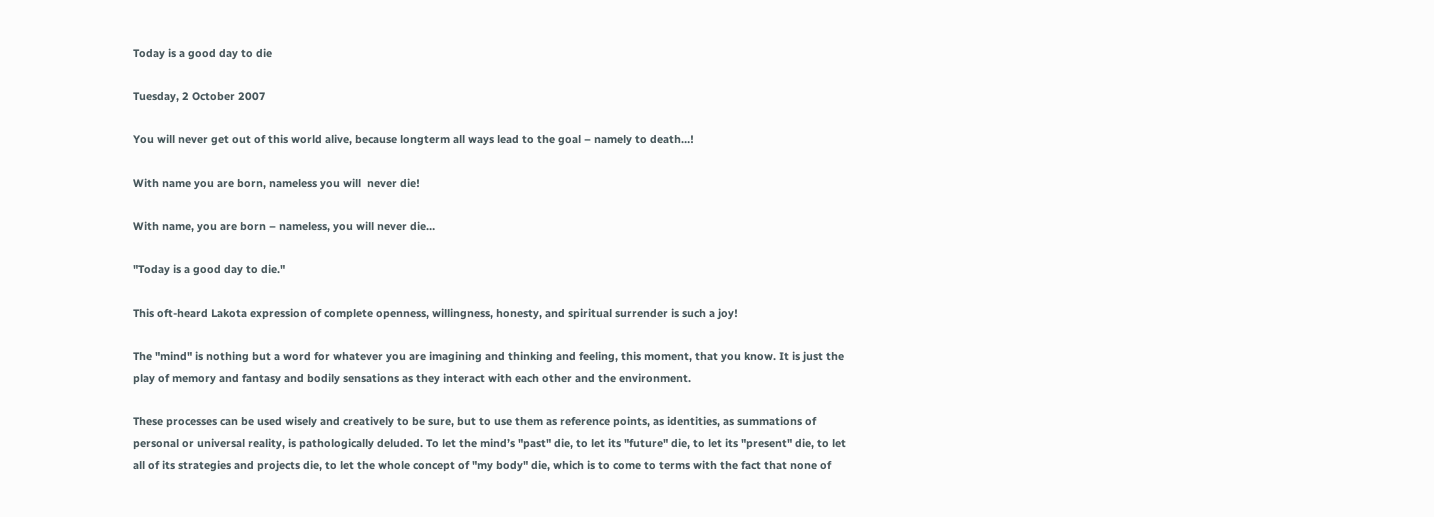Today is a good day to die

Tuesday, 2 October 2007

You will never get out of this world alive, because longterm all ways lead to the goal – namely to death…!

With name you are born, nameless you will  never die!

With name, you are born – nameless, you will never die…

"Today is a good day to die."

This oft-heard Lakota expression of complete openness, willingness, honesty, and spiritual surrender is such a joy!

The "mind" is nothing but a word for whatever you are imagining and thinking and feeling, this moment, that you know. It is just the play of memory and fantasy and bodily sensations as they interact with each other and the environment.

These processes can be used wisely and creatively to be sure, but to use them as reference points, as identities, as summations of personal or universal reality, is pathologically deluded. To let the mind’s "past" die, to let its "future" die, to let its "present" die, to let all of its strategies and projects die, to let the whole concept of "my body" die, which is to come to terms with the fact that none of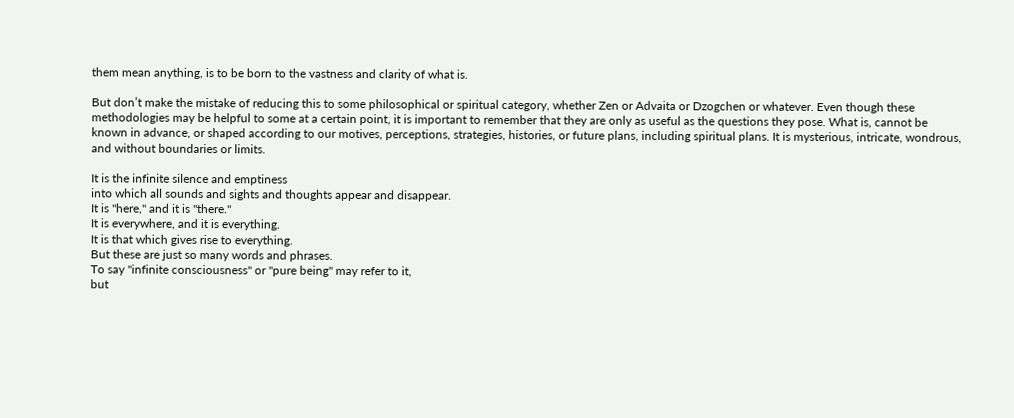them mean anything, is to be born to the vastness and clarity of what is.

But don’t make the mistake of reducing this to some philosophical or spiritual category, whether Zen or Advaita or Dzogchen or whatever. Even though these methodologies may be helpful to some at a certain point, it is important to remember that they are only as useful as the questions they pose. What is, cannot be known in advance, or shaped according to our motives, perceptions, strategies, histories, or future plans, including spiritual plans. It is mysterious, intricate, wondrous, and without boundaries or limits.

It is the infinite silence and emptiness
into which all sounds and sights and thoughts appear and disappear.
It is "here," and it is "there."
It is everywhere, and it is everything.
It is that which gives rise to everything.
But these are just so many words and phrases.
To say "infinite consciousness" or "pure being" may refer to it,
but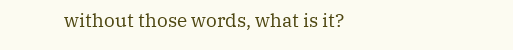without those words, what is it?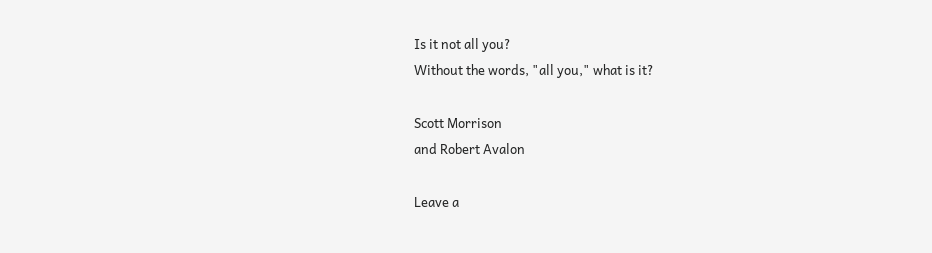Is it not all you?
Without the words, "all you," what is it?

Scott Morrison
and Robert Avalon

Leave a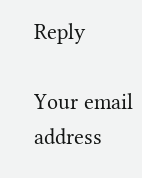Reply

Your email address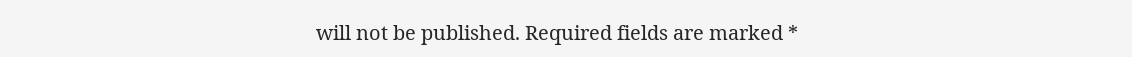will not be published. Required fields are marked *